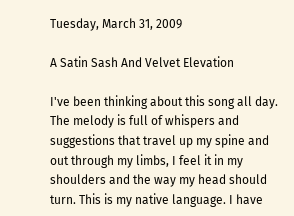Tuesday, March 31, 2009

A Satin Sash And Velvet Elevation

I've been thinking about this song all day. The melody is full of whispers and suggestions that travel up my spine and out through my limbs, I feel it in my shoulders and the way my head should turn. This is my native language. I have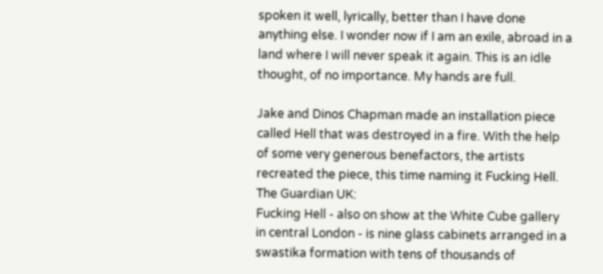spoken it well, lyrically, better than I have done anything else. I wonder now if I am an exile, abroad in a land where I will never speak it again. This is an idle thought, of no importance. My hands are full.

Jake and Dinos Chapman made an installation piece called Hell that was destroyed in a fire. With the help of some very generous benefactors, the artists recreated the piece, this time naming it Fucking Hell. The Guardian UK:
Fucking Hell - also on show at the White Cube gallery in central London - is nine glass cabinets arranged in a swastika formation with tens of thousands of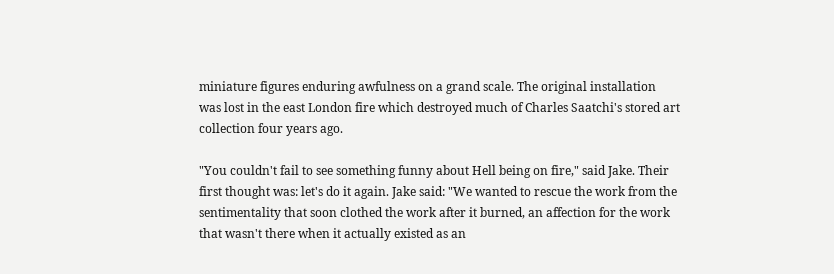miniature figures enduring awfulness on a grand scale. The original installation was lost in the east London fire which destroyed much of Charles Saatchi's stored art collection four years ago.

"You couldn't fail to see something funny about Hell being on fire," said Jake. Their first thought was: let's do it again. Jake said: "We wanted to rescue the work from the sentimentality that soon clothed the work after it burned, an affection for the work that wasn't there when it actually existed as an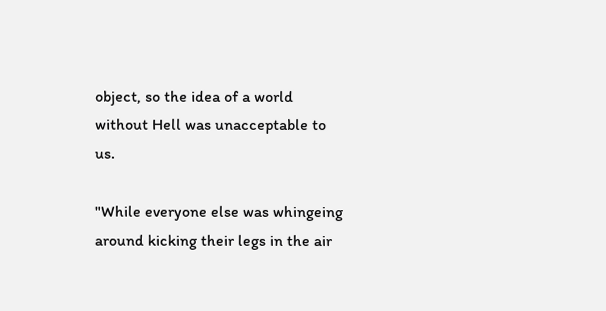object, so the idea of a world without Hell was unacceptable to us.

"While everyone else was whingeing around kicking their legs in the air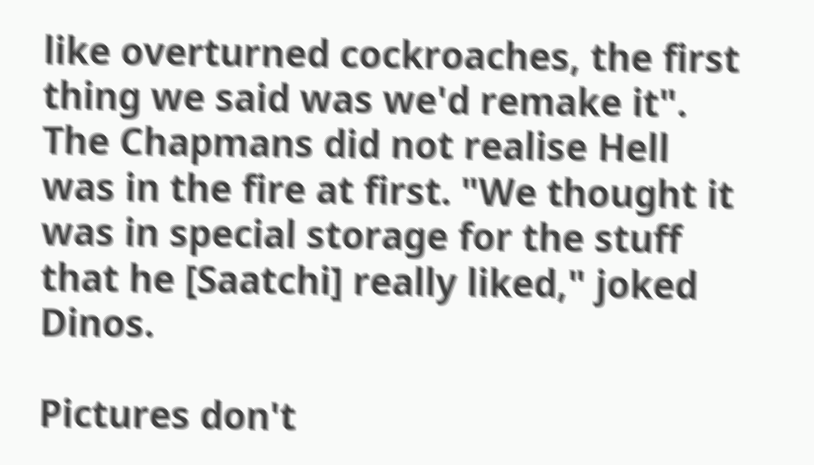like overturned cockroaches, the first thing we said was we'd remake it". The Chapmans did not realise Hell was in the fire at first. "We thought it was in special storage for the stuff that he [Saatchi] really liked," joked Dinos.

Pictures don't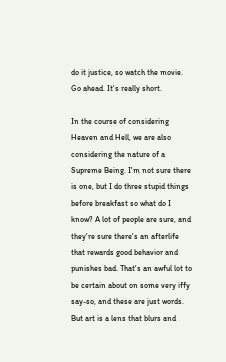do it justice, so watch the movie. Go ahead. It's really short.

In the course of considering Heaven and Hell, we are also considering the nature of a Supreme Being. I'm not sure there is one, but I do three stupid things before breakfast so what do I know? A lot of people are sure, and they're sure there's an afterlife that rewards good behavior and punishes bad. That's an awful lot to be certain about on some very iffy say-so, and these are just words. But art is a lens that blurs and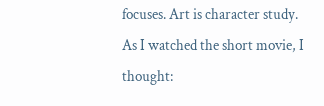focuses. Art is character study. As I watched the short movie, I thought: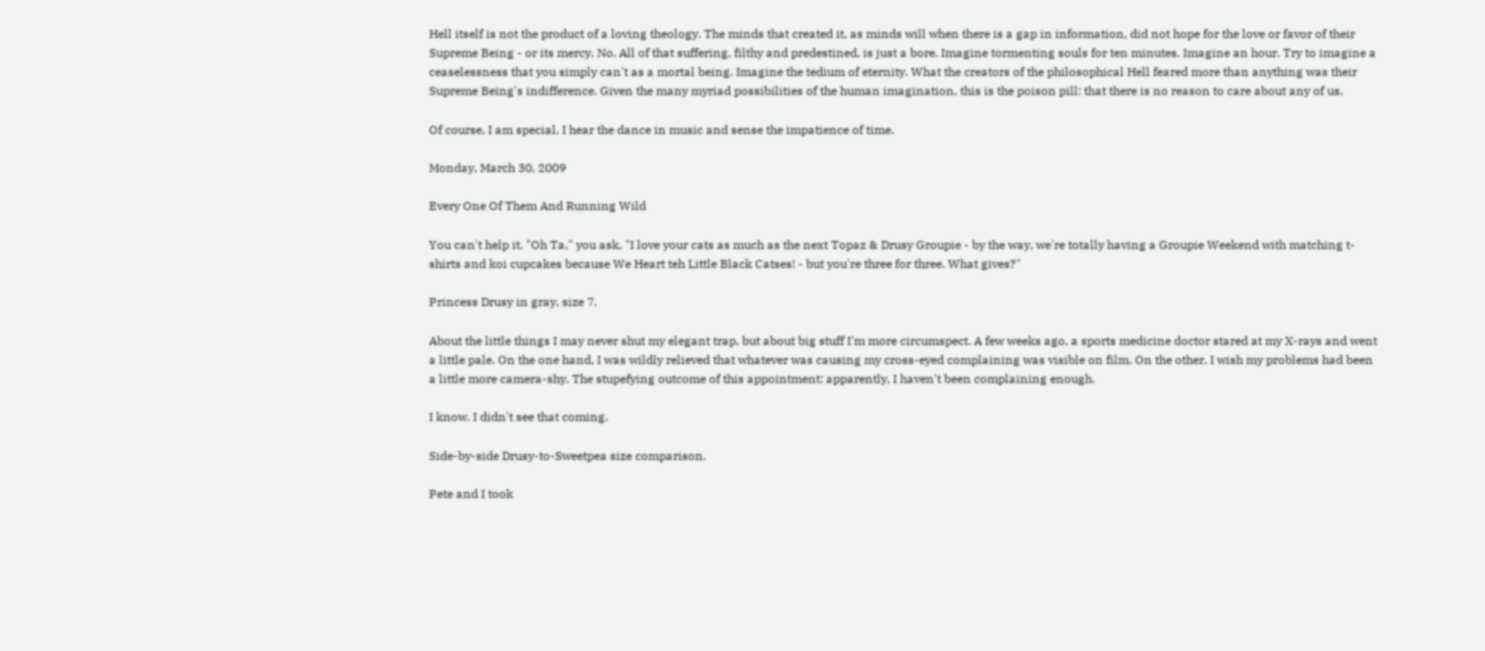Hell itself is not the product of a loving theology. The minds that created it, as minds will when there is a gap in information, did not hope for the love or favor of their Supreme Being - or its mercy. No. All of that suffering, filthy and predestined, is just a bore. Imagine tormenting souls for ten minutes. Imagine an hour. Try to imagine a ceaselessness that you simply can't as a mortal being. Imagine the tedium of eternity. What the creators of the philosophical Hell feared more than anything was their Supreme Being's indifference. Given the many myriad possibilities of the human imagination, this is the poison pill: that there is no reason to care about any of us.

Of course, I am special. I hear the dance in music and sense the impatience of time.

Monday, March 30, 2009

Every One Of Them And Running Wild

You can't help it. "Oh Ta," you ask, "I love your cats as much as the next Topaz & Drusy Groupie - by the way, we're totally having a Groupie Weekend with matching t-shirts and koi cupcakes because We Heart teh Little Black Catses! - but you're three for three. What gives?"

Princess Drusy in gray, size 7.

About the little things I may never shut my elegant trap, but about big stuff I'm more circumspect. A few weeks ago, a sports medicine doctor stared at my X-rays and went a little pale. On the one hand, I was wildly relieved that whatever was causing my cross-eyed complaining was visible on film. On the other, I wish my problems had been a little more camera-shy. The stupefying outcome of this appointment: apparently, I haven't been complaining enough.

I know. I didn't see that coming.

Side-by-side Drusy-to-Sweetpea size comparison.

Pete and I took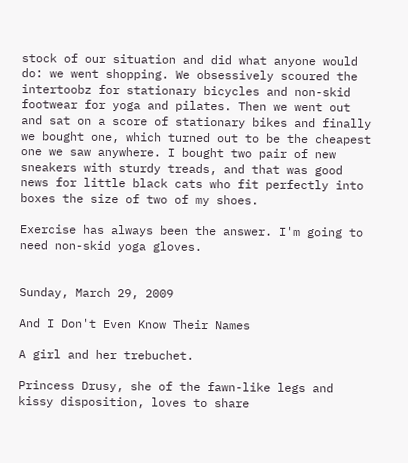stock of our situation and did what anyone would do: we went shopping. We obsessively scoured the intertoobz for stationary bicycles and non-skid footwear for yoga and pilates. Then we went out and sat on a score of stationary bikes and finally we bought one, which turned out to be the cheapest one we saw anywhere. I bought two pair of new sneakers with sturdy treads, and that was good news for little black cats who fit perfectly into boxes the size of two of my shoes.

Exercise has always been the answer. I'm going to need non-skid yoga gloves.


Sunday, March 29, 2009

And I Don't Even Know Their Names

A girl and her trebuchet.

Princess Drusy, she of the fawn-like legs and kissy disposition, loves to share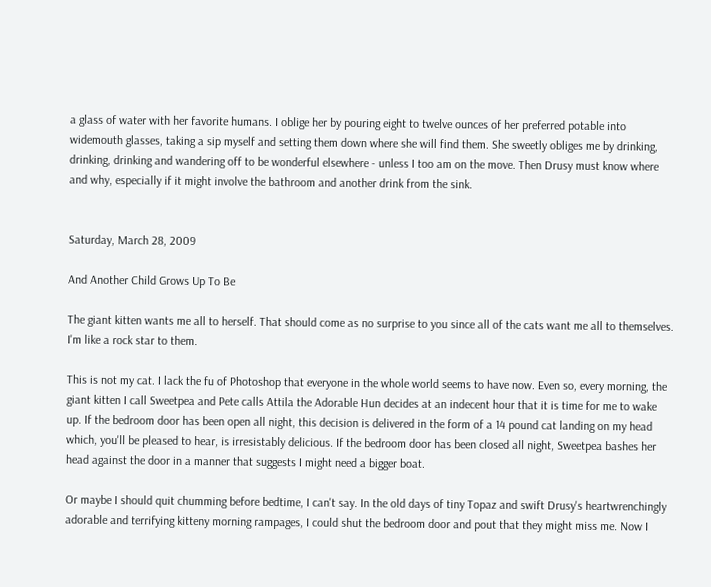a glass of water with her favorite humans. I oblige her by pouring eight to twelve ounces of her preferred potable into widemouth glasses, taking a sip myself and setting them down where she will find them. She sweetly obliges me by drinking, drinking, drinking and wandering off to be wonderful elsewhere - unless I too am on the move. Then Drusy must know where and why, especially if it might involve the bathroom and another drink from the sink.


Saturday, March 28, 2009

And Another Child Grows Up To Be

The giant kitten wants me all to herself. That should come as no surprise to you since all of the cats want me all to themselves. I'm like a rock star to them.

This is not my cat. I lack the fu of Photoshop that everyone in the whole world seems to have now. Even so, every morning, the giant kitten I call Sweetpea and Pete calls Attila the Adorable Hun decides at an indecent hour that it is time for me to wake up. If the bedroom door has been open all night, this decision is delivered in the form of a 14 pound cat landing on my head which, you'll be pleased to hear, is irresistably delicious. If the bedroom door has been closed all night, Sweetpea bashes her head against the door in a manner that suggests I might need a bigger boat.

Or maybe I should quit chumming before bedtime, I can't say. In the old days of tiny Topaz and swift Drusy's heartwrenchingly adorable and terrifying kitteny morning rampages, I could shut the bedroom door and pout that they might miss me. Now I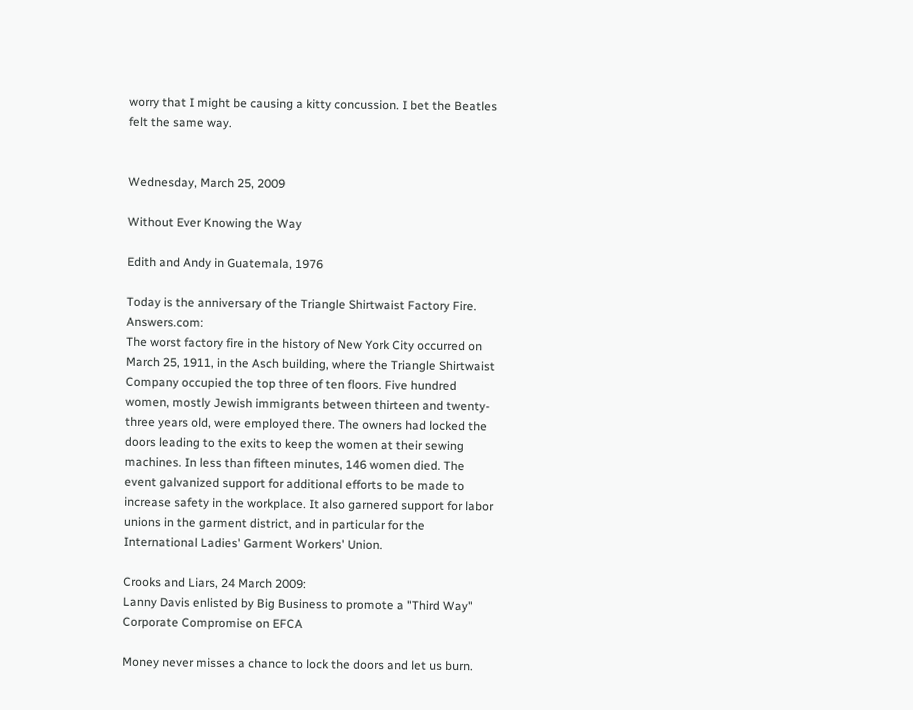worry that I might be causing a kitty concussion. I bet the Beatles felt the same way.


Wednesday, March 25, 2009

Without Ever Knowing the Way

Edith and Andy in Guatemala, 1976

Today is the anniversary of the Triangle Shirtwaist Factory Fire. Answers.com:
The worst factory fire in the history of New York City occurred on March 25, 1911, in the Asch building, where the Triangle Shirtwaist Company occupied the top three of ten floors. Five hundred women, mostly Jewish immigrants between thirteen and twenty-three years old, were employed there. The owners had locked the doors leading to the exits to keep the women at their sewing machines. In less than fifteen minutes, 146 women died. The event galvanized support for additional efforts to be made to increase safety in the workplace. It also garnered support for labor unions in the garment district, and in particular for the International Ladies' Garment Workers' Union.

Crooks and Liars, 24 March 2009:
Lanny Davis enlisted by Big Business to promote a "Third Way" Corporate Compromise on EFCA

Money never misses a chance to lock the doors and let us burn.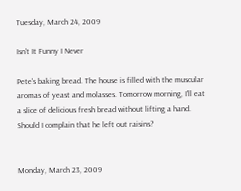Tuesday, March 24, 2009

Isn't It Funny I Never

Pete's baking bread. The house is filled with the muscular aromas of yeast and molasses. Tomorrow morning, I'll eat a slice of delicious fresh bread without lifting a hand. Should I complain that he left out raisins?


Monday, March 23, 2009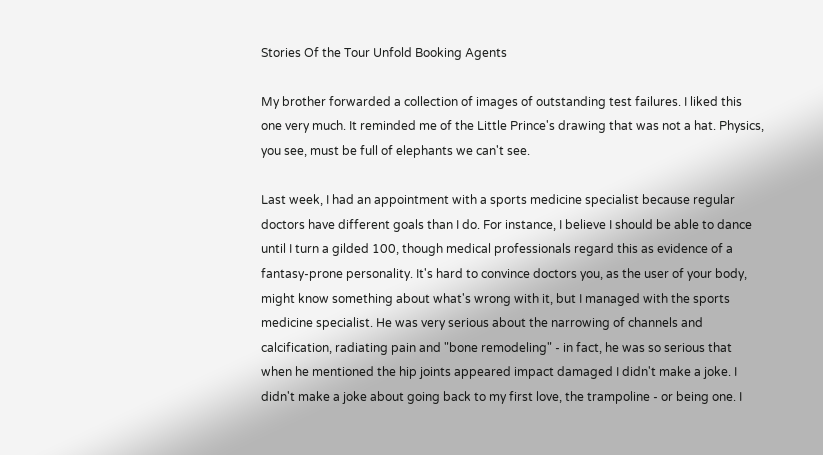Stories Of the Tour Unfold Booking Agents

My brother forwarded a collection of images of outstanding test failures. I liked this one very much. It reminded me of the Little Prince's drawing that was not a hat. Physics, you see, must be full of elephants we can't see.

Last week, I had an appointment with a sports medicine specialist because regular doctors have different goals than I do. For instance, I believe I should be able to dance until I turn a gilded 100, though medical professionals regard this as evidence of a fantasy-prone personality. It's hard to convince doctors you, as the user of your body, might know something about what's wrong with it, but I managed with the sports medicine specialist. He was very serious about the narrowing of channels and calcification, radiating pain and "bone remodeling" - in fact, he was so serious that when he mentioned the hip joints appeared impact damaged I didn't make a joke. I didn't make a joke about going back to my first love, the trampoline - or being one. I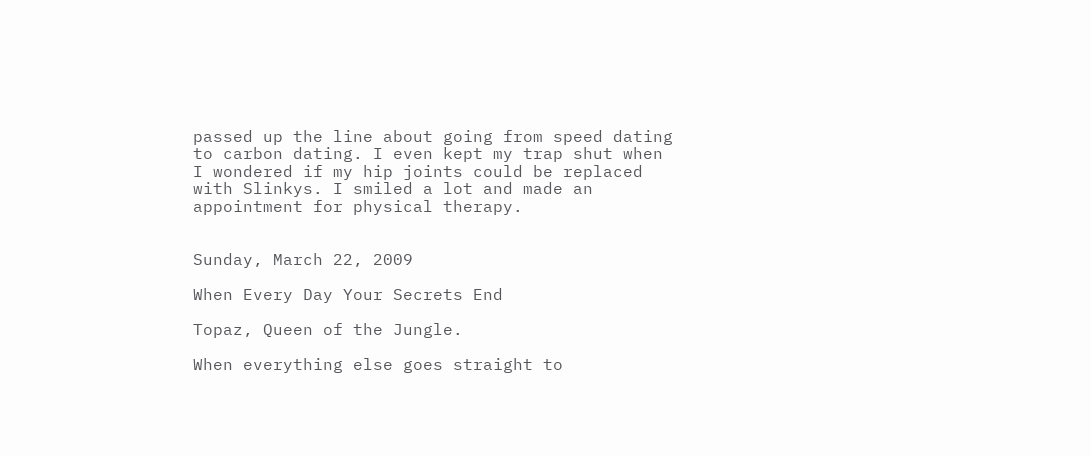passed up the line about going from speed dating to carbon dating. I even kept my trap shut when I wondered if my hip joints could be replaced with Slinkys. I smiled a lot and made an appointment for physical therapy.


Sunday, March 22, 2009

When Every Day Your Secrets End

Topaz, Queen of the Jungle.

When everything else goes straight to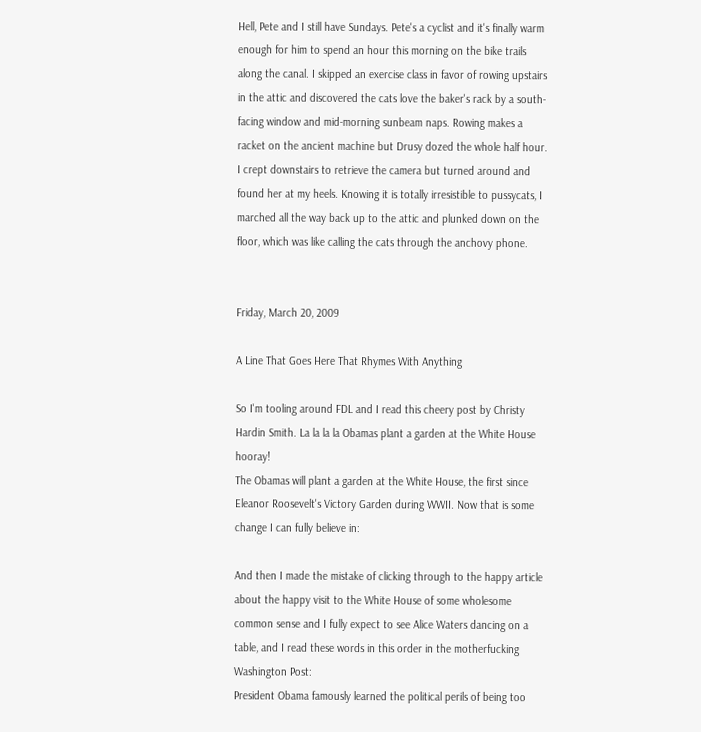Hell, Pete and I still have Sundays. Pete's a cyclist and it's finally warm enough for him to spend an hour this morning on the bike trails along the canal. I skipped an exercise class in favor of rowing upstairs in the attic and discovered the cats love the baker's rack by a south-facing window and mid-morning sunbeam naps. Rowing makes a racket on the ancient machine but Drusy dozed the whole half hour. I crept downstairs to retrieve the camera but turned around and found her at my heels. Knowing it is totally irresistible to pussycats, I marched all the way back up to the attic and plunked down on the floor, which was like calling the cats through the anchovy phone.


Friday, March 20, 2009

A Line That Goes Here That Rhymes With Anything

So I'm tooling around FDL and I read this cheery post by Christy Hardin Smith. La la la la Obamas plant a garden at the White House hooray!
The Obamas will plant a garden at the White House, the first since Eleanor Roosevelt's Victory Garden during WWII. Now that is some change I can fully believe in:

And then I made the mistake of clicking through to the happy article about the happy visit to the White House of some wholesome common sense and I fully expect to see Alice Waters dancing on a table, and I read these words in this order in the motherfucking Washington Post:
President Obama famously learned the political perils of being too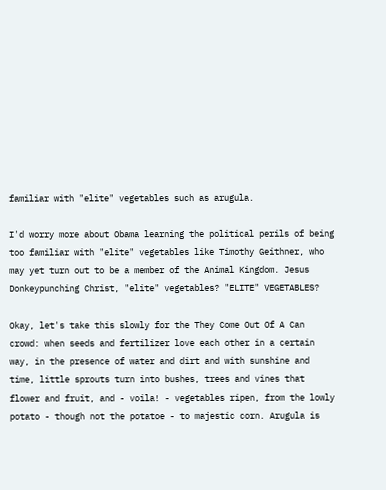familiar with "elite" vegetables such as arugula.

I'd worry more about Obama learning the political perils of being too familiar with "elite" vegetables like Timothy Geithner, who may yet turn out to be a member of the Animal Kingdom. Jesus Donkeypunching Christ, "elite" vegetables? "ELITE" VEGETABLES?

Okay, let's take this slowly for the They Come Out Of A Can crowd: when seeds and fertilizer love each other in a certain way, in the presence of water and dirt and with sunshine and time, little sprouts turn into bushes, trees and vines that flower and fruit, and - voila! - vegetables ripen, from the lowly potato - though not the potatoe - to majestic corn. Arugula is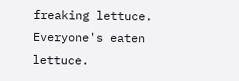freaking lettuce. Everyone's eaten lettuce.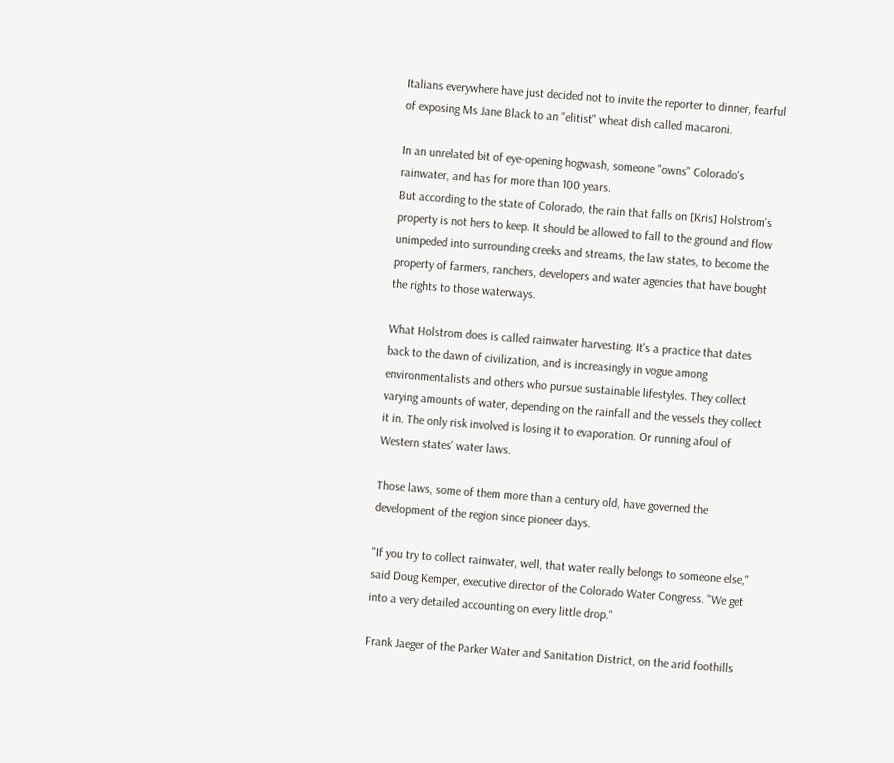Italians everywhere have just decided not to invite the reporter to dinner, fearful of exposing Ms Jane Black to an "elitist" wheat dish called macaroni.

In an unrelated bit of eye-opening hogwash, someone "owns" Colorado's rainwater, and has for more than 100 years.
But according to the state of Colorado, the rain that falls on [Kris] Holstrom's property is not hers to keep. It should be allowed to fall to the ground and flow unimpeded into surrounding creeks and streams, the law states, to become the property of farmers, ranchers, developers and water agencies that have bought the rights to those waterways.

What Holstrom does is called rainwater harvesting. It's a practice that dates back to the dawn of civilization, and is increasingly in vogue among environmentalists and others who pursue sustainable lifestyles. They collect varying amounts of water, depending on the rainfall and the vessels they collect it in. The only risk involved is losing it to evaporation. Or running afoul of Western states' water laws.

Those laws, some of them more than a century old, have governed the development of the region since pioneer days.

"If you try to collect rainwater, well, that water really belongs to someone else," said Doug Kemper, executive director of the Colorado Water Congress. "We get into a very detailed accounting on every little drop."

Frank Jaeger of the Parker Water and Sanitation District, on the arid foothills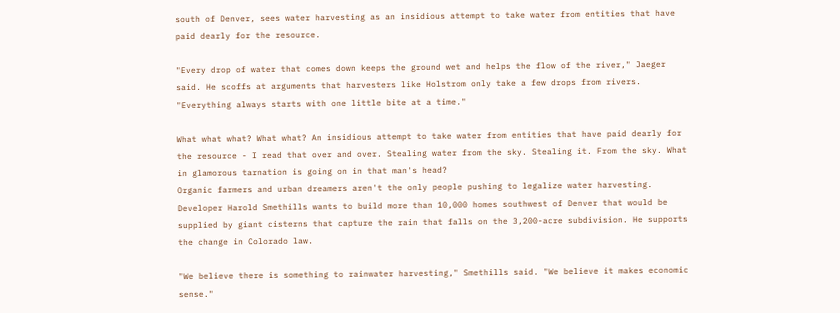south of Denver, sees water harvesting as an insidious attempt to take water from entities that have paid dearly for the resource.

"Every drop of water that comes down keeps the ground wet and helps the flow of the river," Jaeger said. He scoffs at arguments that harvesters like Holstrom only take a few drops from rivers. "Everything always starts with one little bite at a time."

What what what? What what? An insidious attempt to take water from entities that have paid dearly for the resource - I read that over and over. Stealing water from the sky. Stealing it. From the sky. What in glamorous tarnation is going on in that man's head?
Organic farmers and urban dreamers aren't the only people pushing to legalize water harvesting. Developer Harold Smethills wants to build more than 10,000 homes southwest of Denver that would be supplied by giant cisterns that capture the rain that falls on the 3,200-acre subdivision. He supports the change in Colorado law.

"We believe there is something to rainwater harvesting," Smethills said. "We believe it makes economic sense."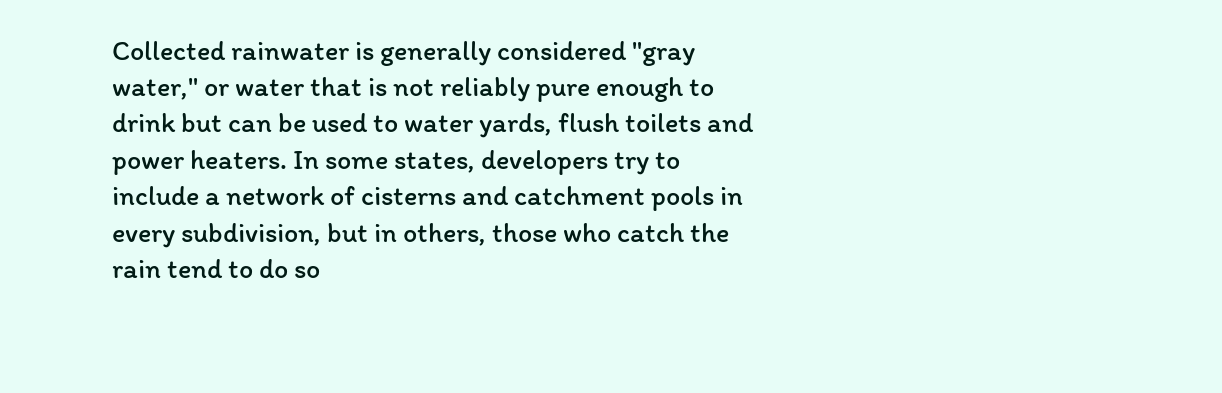Collected rainwater is generally considered "gray water," or water that is not reliably pure enough to drink but can be used to water yards, flush toilets and power heaters. In some states, developers try to include a network of cisterns and catchment pools in every subdivision, but in others, those who catch the rain tend to do so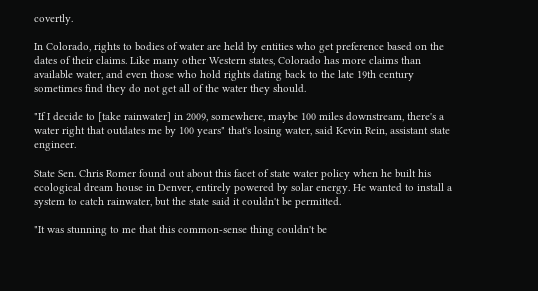covertly.

In Colorado, rights to bodies of water are held by entities who get preference based on the dates of their claims. Like many other Western states, Colorado has more claims than available water, and even those who hold rights dating back to the late 19th century sometimes find they do not get all of the water they should.

"If I decide to [take rainwater] in 2009, somewhere, maybe 100 miles downstream, there's a water right that outdates me by 100 years" that's losing water, said Kevin Rein, assistant state engineer.

State Sen. Chris Romer found out about this facet of state water policy when he built his ecological dream house in Denver, entirely powered by solar energy. He wanted to install a system to catch rainwater, but the state said it couldn't be permitted.

"It was stunning to me that this common-sense thing couldn't be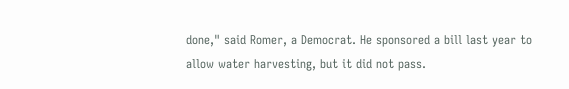done," said Romer, a Democrat. He sponsored a bill last year to allow water harvesting, but it did not pass.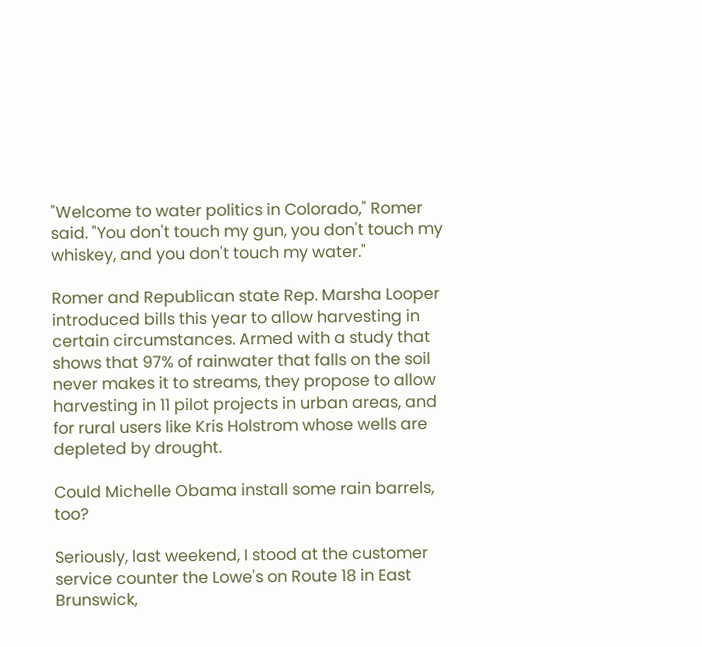"Welcome to water politics in Colorado," Romer said. "You don't touch my gun, you don't touch my whiskey, and you don't touch my water."

Romer and Republican state Rep. Marsha Looper introduced bills this year to allow harvesting in certain circumstances. Armed with a study that shows that 97% of rainwater that falls on the soil never makes it to streams, they propose to allow harvesting in 11 pilot projects in urban areas, and for rural users like Kris Holstrom whose wells are depleted by drought.

Could Michelle Obama install some rain barrels, too?

Seriously, last weekend, I stood at the customer service counter the Lowe's on Route 18 in East Brunswick,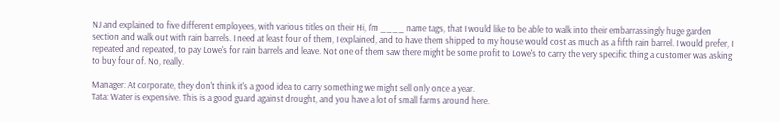NJ and explained to five different employees, with various titles on their Hi, I'm ____ name tags, that I would like to be able to walk into their embarrassingly huge garden section and walk out with rain barrels. I need at least four of them, I explained, and to have them shipped to my house would cost as much as a fifth rain barrel. I would prefer, I repeated and repeated, to pay Lowe's for rain barrels and leave. Not one of them saw there might be some profit to Lowe's to carry the very specific thing a customer was asking to buy four of. No, really.

Manager: At corporate, they don't think it's a good idea to carry something we might sell only once a year.
Tata: Water is expensive. This is a good guard against drought, and you have a lot of small farms around here.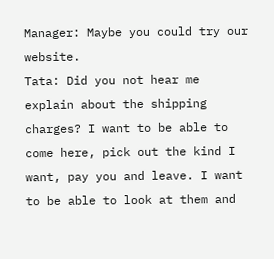Manager: Maybe you could try our website.
Tata: Did you not hear me explain about the shipping charges? I want to be able to come here, pick out the kind I want, pay you and leave. I want to be able to look at them and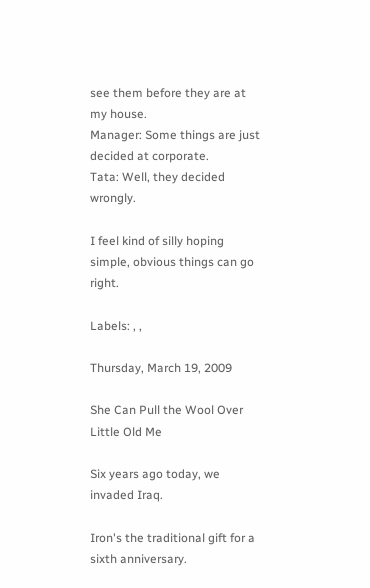see them before they are at my house.
Manager: Some things are just decided at corporate.
Tata: Well, they decided wrongly.

I feel kind of silly hoping simple, obvious things can go right.

Labels: , ,

Thursday, March 19, 2009

She Can Pull the Wool Over Little Old Me

Six years ago today, we invaded Iraq.

Iron's the traditional gift for a sixth anniversary.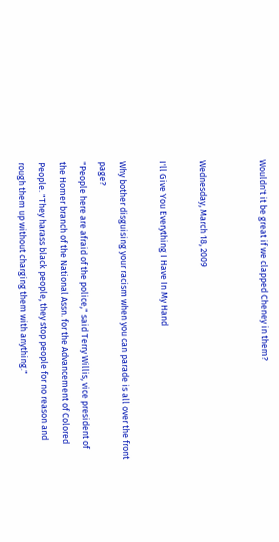Wouldn't it be great if we clapped Cheney in them?


Wednesday, March 18, 2009

I'll Give You Everything I Have In My Hand

Why bother disguising your racism when you can parade is all over the front page?
"People here are afraid of the police," said Terry Willis, vice president of the Homer branch of the National Assn. for the Advancement of Colored People. "They harass black people, they stop people for no reason and rough them up without charging them with anything."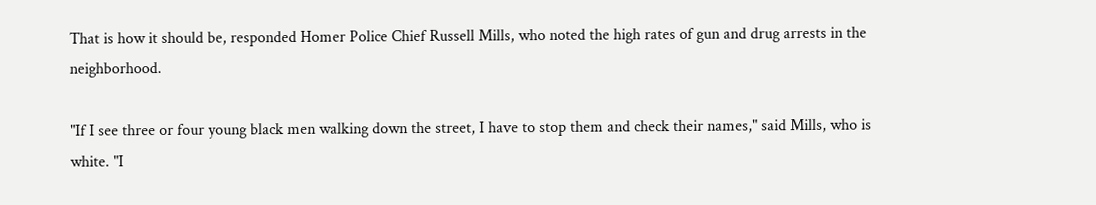That is how it should be, responded Homer Police Chief Russell Mills, who noted the high rates of gun and drug arrests in the neighborhood.

"If I see three or four young black men walking down the street, I have to stop them and check their names," said Mills, who is white. "I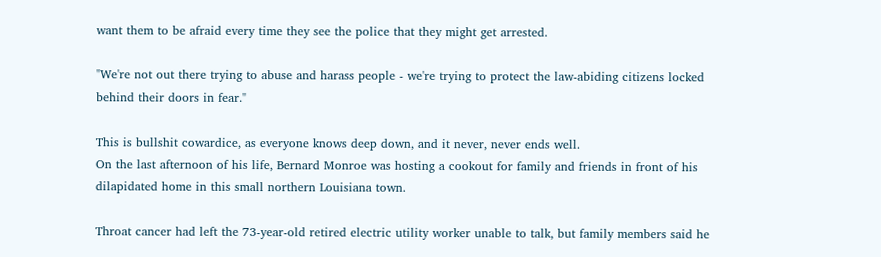want them to be afraid every time they see the police that they might get arrested.

"We're not out there trying to abuse and harass people - we're trying to protect the law-abiding citizens locked behind their doors in fear."

This is bullshit cowardice, as everyone knows deep down, and it never, never ends well.
On the last afternoon of his life, Bernard Monroe was hosting a cookout for family and friends in front of his dilapidated home in this small northern Louisiana town.

Throat cancer had left the 73-year-old retired electric utility worker unable to talk, but family members said he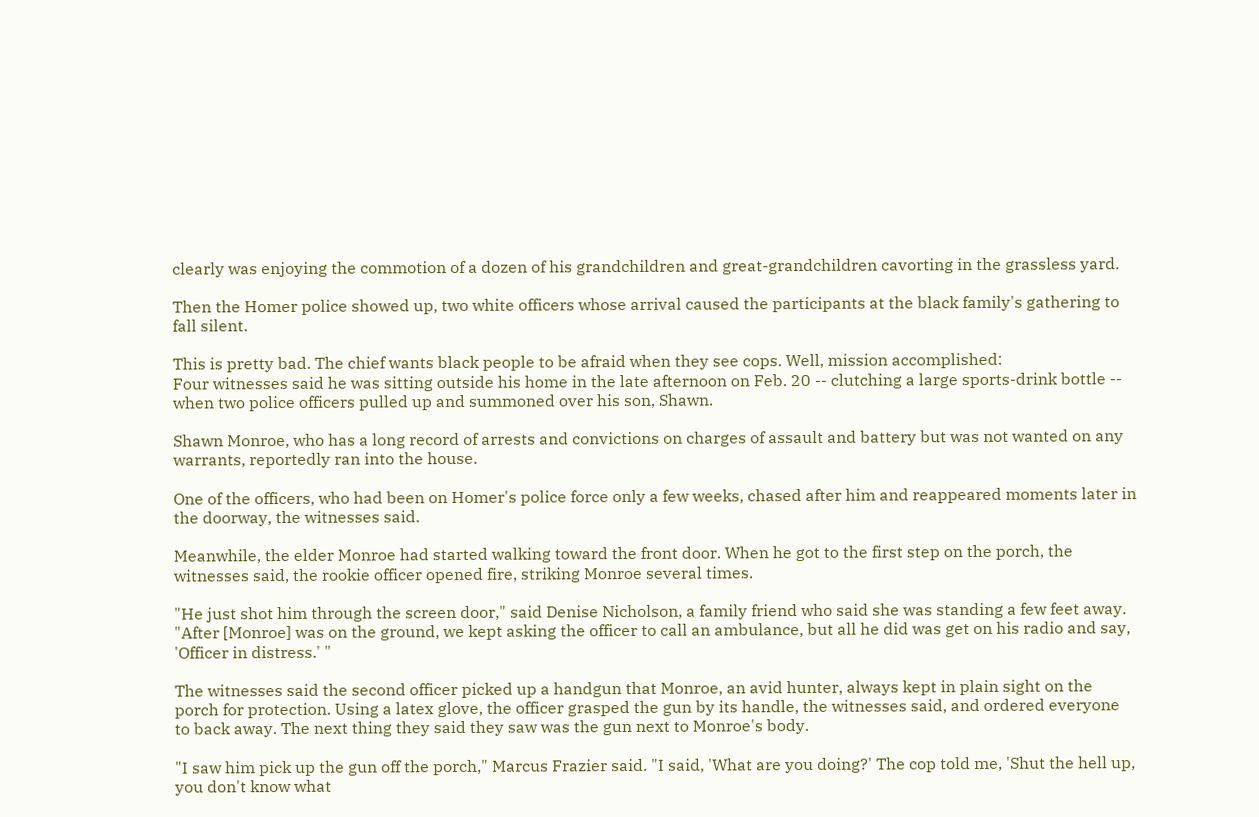clearly was enjoying the commotion of a dozen of his grandchildren and great-grandchildren cavorting in the grassless yard.

Then the Homer police showed up, two white officers whose arrival caused the participants at the black family's gathering to fall silent.

This is pretty bad. The chief wants black people to be afraid when they see cops. Well, mission accomplished:
Four witnesses said he was sitting outside his home in the late afternoon on Feb. 20 -- clutching a large sports-drink bottle -- when two police officers pulled up and summoned over his son, Shawn.

Shawn Monroe, who has a long record of arrests and convictions on charges of assault and battery but was not wanted on any warrants, reportedly ran into the house.

One of the officers, who had been on Homer's police force only a few weeks, chased after him and reappeared moments later in the doorway, the witnesses said.

Meanwhile, the elder Monroe had started walking toward the front door. When he got to the first step on the porch, the witnesses said, the rookie officer opened fire, striking Monroe several times.

"He just shot him through the screen door," said Denise Nicholson, a family friend who said she was standing a few feet away. "After [Monroe] was on the ground, we kept asking the officer to call an ambulance, but all he did was get on his radio and say, 'Officer in distress.' "

The witnesses said the second officer picked up a handgun that Monroe, an avid hunter, always kept in plain sight on the porch for protection. Using a latex glove, the officer grasped the gun by its handle, the witnesses said, and ordered everyone to back away. The next thing they said they saw was the gun next to Monroe's body.

"I saw him pick up the gun off the porch," Marcus Frazier said. "I said, 'What are you doing?' The cop told me, 'Shut the hell up, you don't know what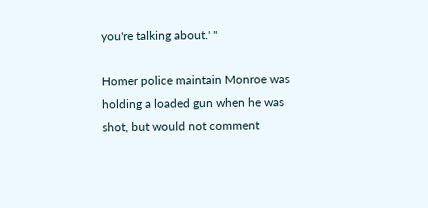you're talking about.' "

Homer police maintain Monroe was holding a loaded gun when he was shot, but would not comment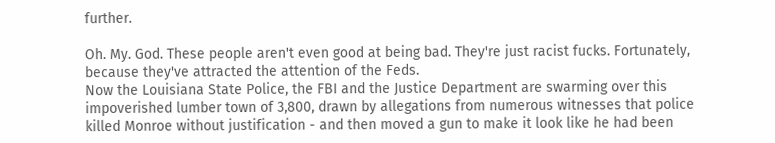further.

Oh. My. God. These people aren't even good at being bad. They're just racist fucks. Fortunately, because they've attracted the attention of the Feds.
Now the Louisiana State Police, the FBI and the Justice Department are swarming over this impoverished lumber town of 3,800, drawn by allegations from numerous witnesses that police killed Monroe without justification - and then moved a gun to make it look like he had been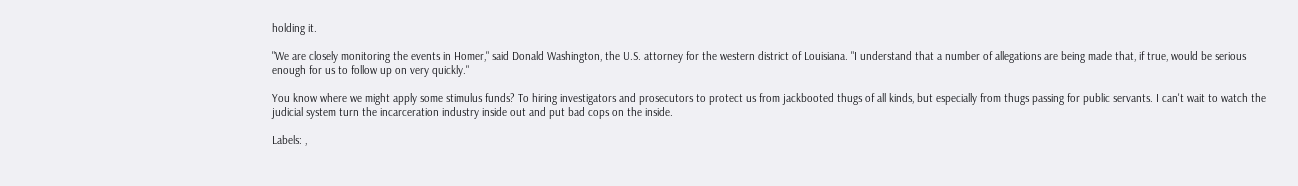holding it.

"We are closely monitoring the events in Homer," said Donald Washington, the U.S. attorney for the western district of Louisiana. "I understand that a number of allegations are being made that, if true, would be serious enough for us to follow up on very quickly."

You know where we might apply some stimulus funds? To hiring investigators and prosecutors to protect us from jackbooted thugs of all kinds, but especially from thugs passing for public servants. I can't wait to watch the judicial system turn the incarceration industry inside out and put bad cops on the inside.

Labels: ,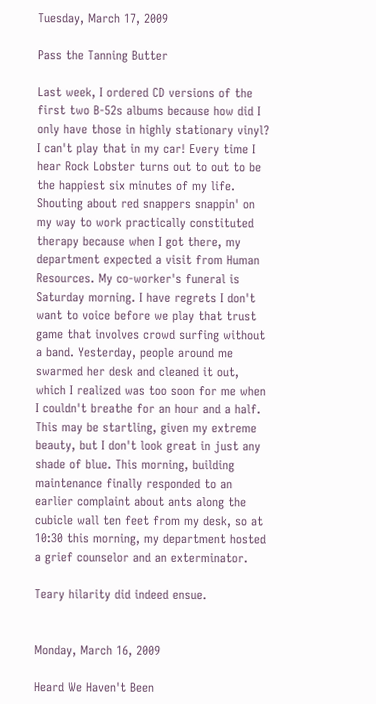Tuesday, March 17, 2009

Pass the Tanning Butter

Last week, I ordered CD versions of the first two B-52s albums because how did I only have those in highly stationary vinyl? I can't play that in my car! Every time I hear Rock Lobster turns out to out to be the happiest six minutes of my life. Shouting about red snappers snappin' on my way to work practically constituted therapy because when I got there, my department expected a visit from Human Resources. My co-worker's funeral is Saturday morning. I have regrets I don't want to voice before we play that trust game that involves crowd surfing without a band. Yesterday, people around me swarmed her desk and cleaned it out, which I realized was too soon for me when I couldn't breathe for an hour and a half. This may be startling, given my extreme beauty, but I don't look great in just any shade of blue. This morning, building maintenance finally responded to an earlier complaint about ants along the cubicle wall ten feet from my desk, so at 10:30 this morning, my department hosted a grief counselor and an exterminator.

Teary hilarity did indeed ensue.


Monday, March 16, 2009

Heard We Haven't Been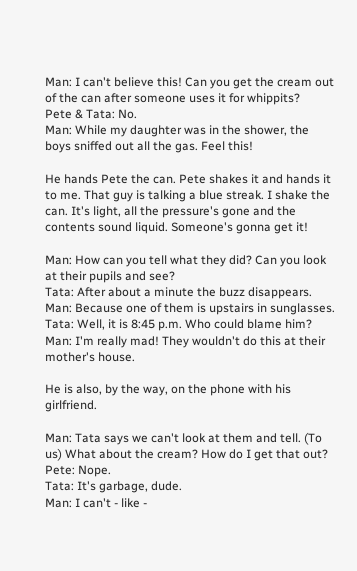Man: I can't believe this! Can you get the cream out of the can after someone uses it for whippits?
Pete & Tata: No.
Man: While my daughter was in the shower, the boys sniffed out all the gas. Feel this!

He hands Pete the can. Pete shakes it and hands it to me. That guy is talking a blue streak. I shake the can. It's light, all the pressure's gone and the contents sound liquid. Someone's gonna get it!

Man: How can you tell what they did? Can you look at their pupils and see?
Tata: After about a minute the buzz disappears.
Man: Because one of them is upstairs in sunglasses.
Tata: Well, it is 8:45 p.m. Who could blame him?
Man: I'm really mad! They wouldn't do this at their mother's house.

He is also, by the way, on the phone with his girlfriend.

Man: Tata says we can't look at them and tell. (To us) What about the cream? How do I get that out?
Pete: Nope.
Tata: It's garbage, dude.
Man: I can't - like -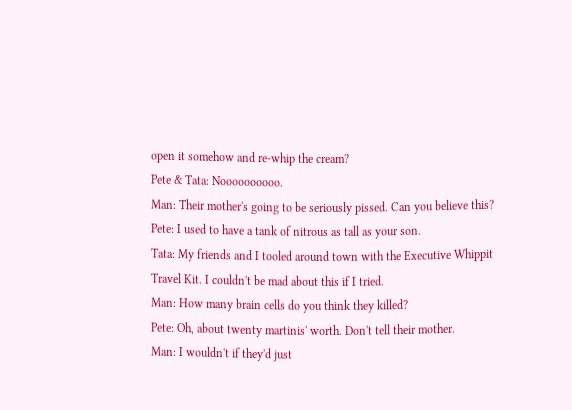open it somehow and re-whip the cream?
Pete & Tata: Noooooooooo.
Man: Their mother's going to be seriously pissed. Can you believe this?
Pete: I used to have a tank of nitrous as tall as your son.
Tata: My friends and I tooled around town with the Executive Whippit Travel Kit. I couldn't be mad about this if I tried.
Man: How many brain cells do you think they killed?
Pete: Oh, about twenty martinis' worth. Don't tell their mother.
Man: I wouldn't if they'd just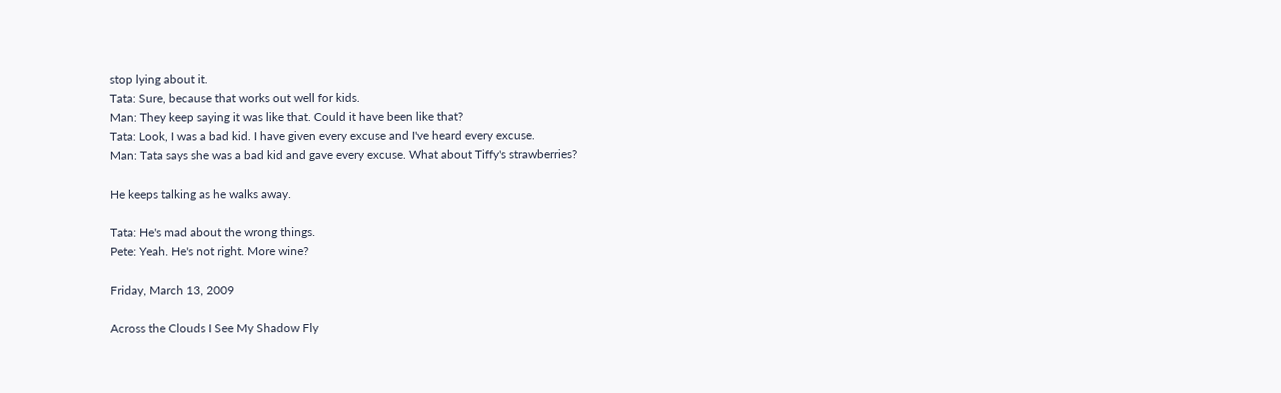stop lying about it.
Tata: Sure, because that works out well for kids.
Man: They keep saying it was like that. Could it have been like that?
Tata: Look, I was a bad kid. I have given every excuse and I've heard every excuse.
Man: Tata says she was a bad kid and gave every excuse. What about Tiffy's strawberries?

He keeps talking as he walks away.

Tata: He's mad about the wrong things.
Pete: Yeah. He's not right. More wine?

Friday, March 13, 2009

Across the Clouds I See My Shadow Fly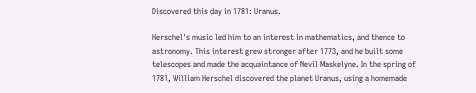Discovered this day in 1781: Uranus.

Herschel's music led him to an interest in mathematics, and thence to astronomy. This interest grew stronger after 1773, and he built some telescopes and made the acquaintance of Nevil Maskelyne. In the spring of 1781, William Herschel discovered the planet Uranus, using a homemade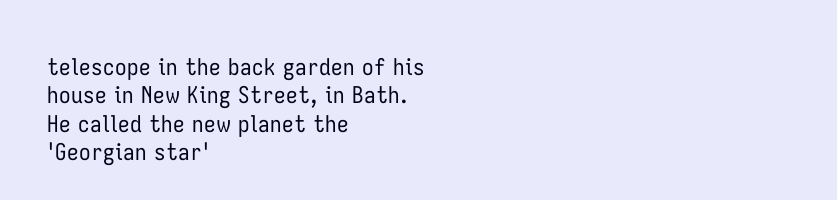telescope in the back garden of his house in New King Street, in Bath. He called the new planet the 'Georgian star'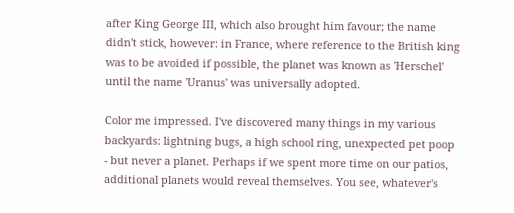after King George III, which also brought him favour; the name didn't stick, however: in France, where reference to the British king was to be avoided if possible, the planet was known as 'Herschel' until the name 'Uranus' was universally adopted.

Color me impressed. I've discovered many things in my various backyards: lightning bugs, a high school ring, unexpected pet poop - but never a planet. Perhaps if we spent more time on our patios, additional planets would reveal themselves. You see, whatever's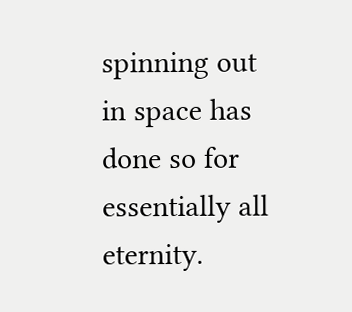spinning out in space has done so for essentially all eternity.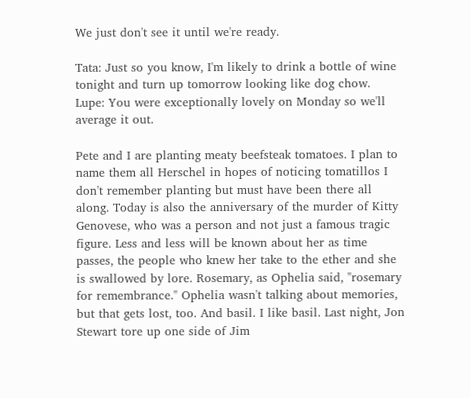We just don't see it until we're ready.

Tata: Just so you know, I'm likely to drink a bottle of wine tonight and turn up tomorrow looking like dog chow.
Lupe: You were exceptionally lovely on Monday so we'll average it out.

Pete and I are planting meaty beefsteak tomatoes. I plan to name them all Herschel in hopes of noticing tomatillos I don't remember planting but must have been there all along. Today is also the anniversary of the murder of Kitty Genovese, who was a person and not just a famous tragic figure. Less and less will be known about her as time passes, the people who knew her take to the ether and she is swallowed by lore. Rosemary, as Ophelia said, "rosemary for remembrance." Ophelia wasn't talking about memories, but that gets lost, too. And basil. I like basil. Last night, Jon Stewart tore up one side of Jim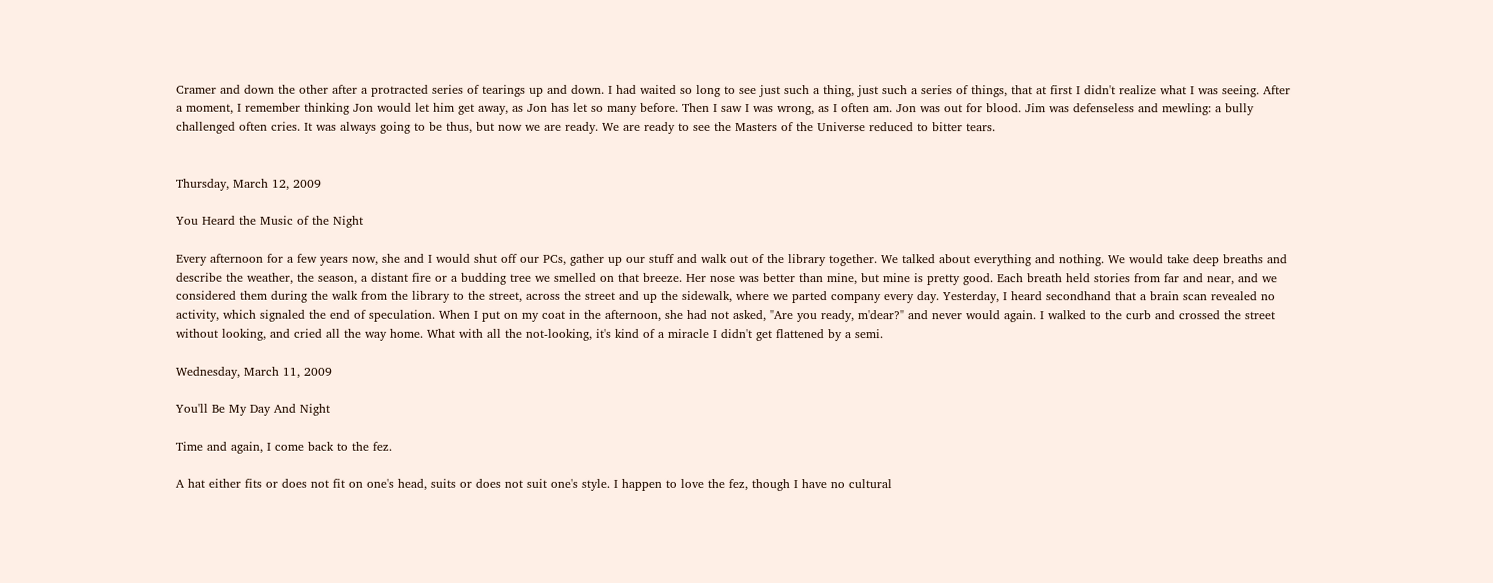Cramer and down the other after a protracted series of tearings up and down. I had waited so long to see just such a thing, just such a series of things, that at first I didn't realize what I was seeing. After a moment, I remember thinking Jon would let him get away, as Jon has let so many before. Then I saw I was wrong, as I often am. Jon was out for blood. Jim was defenseless and mewling: a bully challenged often cries. It was always going to be thus, but now we are ready. We are ready to see the Masters of the Universe reduced to bitter tears.


Thursday, March 12, 2009

You Heard the Music of the Night

Every afternoon for a few years now, she and I would shut off our PCs, gather up our stuff and walk out of the library together. We talked about everything and nothing. We would take deep breaths and describe the weather, the season, a distant fire or a budding tree we smelled on that breeze. Her nose was better than mine, but mine is pretty good. Each breath held stories from far and near, and we considered them during the walk from the library to the street, across the street and up the sidewalk, where we parted company every day. Yesterday, I heard secondhand that a brain scan revealed no activity, which signaled the end of speculation. When I put on my coat in the afternoon, she had not asked, "Are you ready, m'dear?" and never would again. I walked to the curb and crossed the street without looking, and cried all the way home. What with all the not-looking, it's kind of a miracle I didn't get flattened by a semi.

Wednesday, March 11, 2009

You'll Be My Day And Night

Time and again, I come back to the fez.

A hat either fits or does not fit on one's head, suits or does not suit one's style. I happen to love the fez, though I have no cultural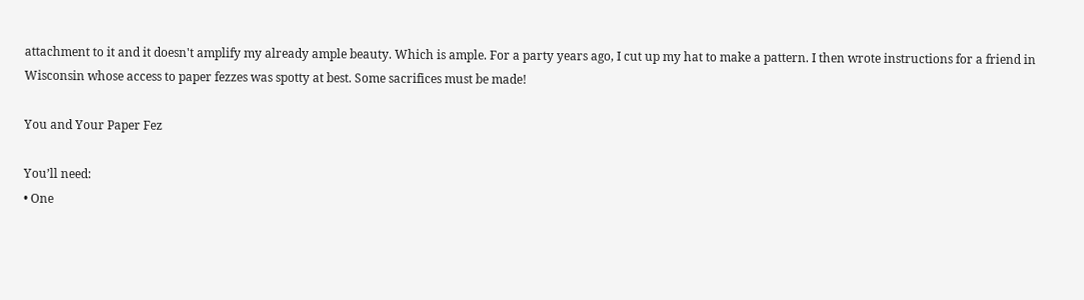attachment to it and it doesn't amplify my already ample beauty. Which is ample. For a party years ago, I cut up my hat to make a pattern. I then wrote instructions for a friend in Wisconsin whose access to paper fezzes was spotty at best. Some sacrifices must be made!

You and Your Paper Fez

You’ll need:
• One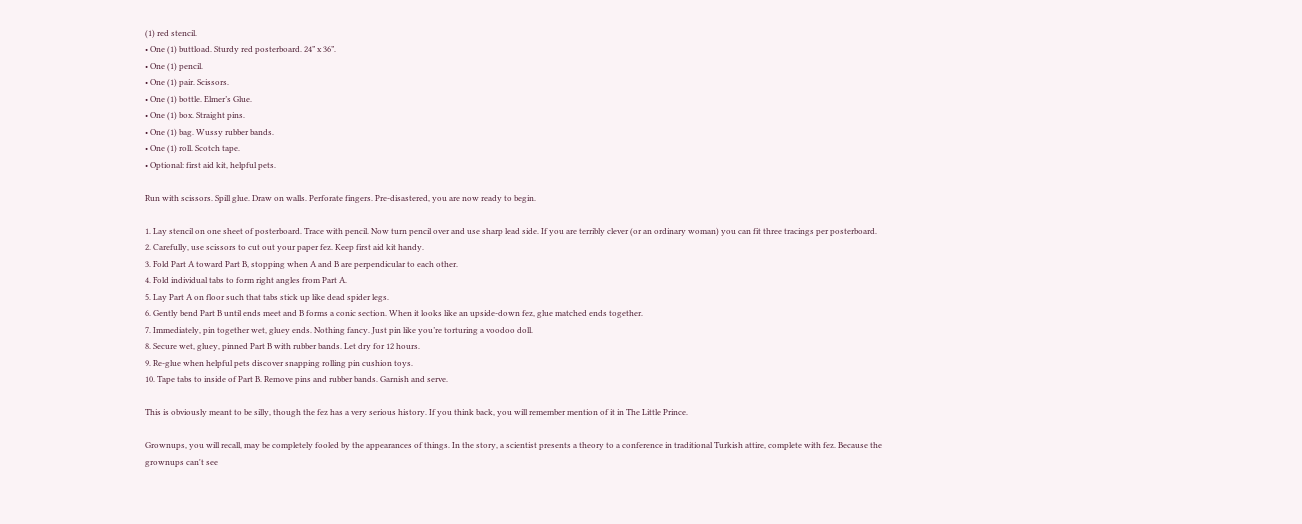(1) red stencil.
• One (1) buttload. Sturdy red posterboard. 24” x 36”.
• One (1) pencil.
• One (1) pair. Scissors.
• One (1) bottle. Elmer’s Glue.
• One (1) box. Straight pins.
• One (1) bag. Wussy rubber bands.
• One (1) roll. Scotch tape.
• Optional: first aid kit, helpful pets.

Run with scissors. Spill glue. Draw on walls. Perforate fingers. Pre-disastered, you are now ready to begin.

1. Lay stencil on one sheet of posterboard. Trace with pencil. Now turn pencil over and use sharp lead side. If you are terribly clever (or an ordinary woman) you can fit three tracings per posterboard.
2. Carefully, use scissors to cut out your paper fez. Keep first aid kit handy.
3. Fold Part A toward Part B, stopping when A and B are perpendicular to each other.
4. Fold individual tabs to form right angles from Part A.
5. Lay Part A on floor such that tabs stick up like dead spider legs.
6. Gently bend Part B until ends meet and B forms a conic section. When it looks like an upside-down fez, glue matched ends together.
7. Immediately, pin together wet, gluey ends. Nothing fancy. Just pin like you’re torturing a voodoo doll.
8. Secure wet, gluey, pinned Part B with rubber bands. Let dry for 12 hours.
9. Re-glue when helpful pets discover snapping rolling pin cushion toys.
10. Tape tabs to inside of Part B. Remove pins and rubber bands. Garnish and serve.

This is obviously meant to be silly, though the fez has a very serious history. If you think back, you will remember mention of it in The Little Prince.

Grownups, you will recall, may be completely fooled by the appearances of things. In the story, a scientist presents a theory to a conference in traditional Turkish attire, complete with fez. Because the grownups can't see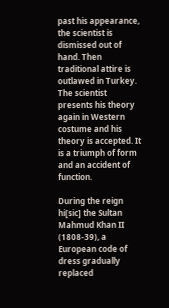past his appearance, the scientist is dismissed out of hand. Then traditional attire is outlawed in Turkey. The scientist presents his theory again in Western costume and his theory is accepted. It is a triumph of form and an accident of function.

During the reign hi[sic] the Sultan Mahmud Khan II (1808-39), a European code of dress gradually replaced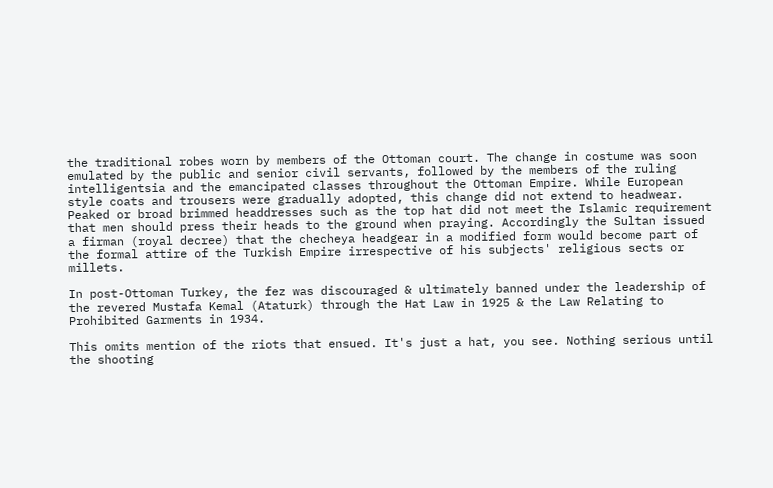the traditional robes worn by members of the Ottoman court. The change in costume was soon emulated by the public and senior civil servants, followed by the members of the ruling intelligentsia and the emancipated classes throughout the Ottoman Empire. While European style coats and trousers were gradually adopted, this change did not extend to headwear. Peaked or broad brimmed headdresses such as the top hat did not meet the Islamic requirement that men should press their heads to the ground when praying. Accordingly the Sultan issued a firman (royal decree) that the checheya headgear in a modified form would become part of the formal attire of the Turkish Empire irrespective of his subjects' religious sects or millets.

In post-Ottoman Turkey, the fez was discouraged & ultimately banned under the leadership of the revered Mustafa Kemal (Ataturk) through the Hat Law in 1925 & the Law Relating to Prohibited Garments in 1934.

This omits mention of the riots that ensued. It's just a hat, you see. Nothing serious until the shooting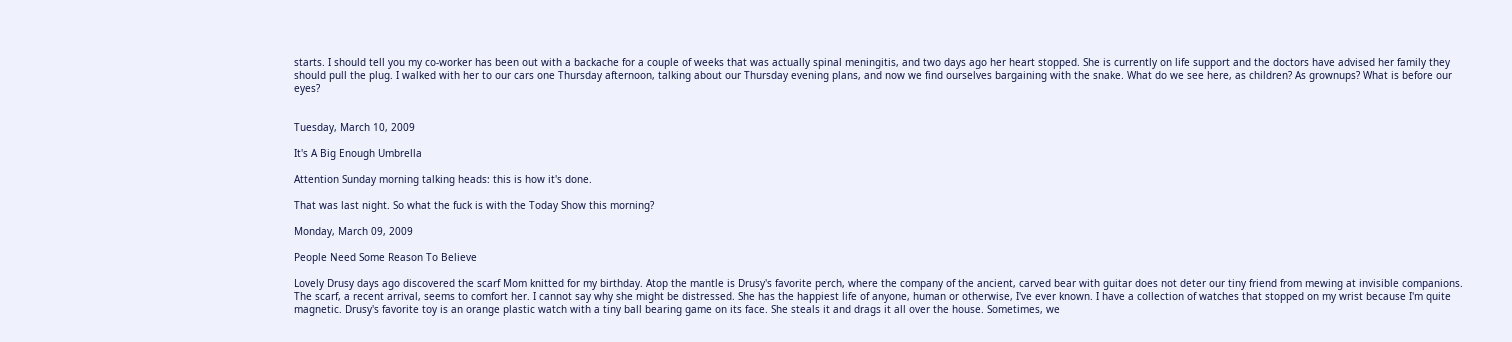starts. I should tell you my co-worker has been out with a backache for a couple of weeks that was actually spinal meningitis, and two days ago her heart stopped. She is currently on life support and the doctors have advised her family they should pull the plug. I walked with her to our cars one Thursday afternoon, talking about our Thursday evening plans, and now we find ourselves bargaining with the snake. What do we see here, as children? As grownups? What is before our eyes?


Tuesday, March 10, 2009

It's A Big Enough Umbrella

Attention Sunday morning talking heads: this is how it's done.

That was last night. So what the fuck is with the Today Show this morning?

Monday, March 09, 2009

People Need Some Reason To Believe

Lovely Drusy days ago discovered the scarf Mom knitted for my birthday. Atop the mantle is Drusy's favorite perch, where the company of the ancient, carved bear with guitar does not deter our tiny friend from mewing at invisible companions. The scarf, a recent arrival, seems to comfort her. I cannot say why she might be distressed. She has the happiest life of anyone, human or otherwise, I've ever known. I have a collection of watches that stopped on my wrist because I'm quite magnetic. Drusy's favorite toy is an orange plastic watch with a tiny ball bearing game on its face. She steals it and drags it all over the house. Sometimes, we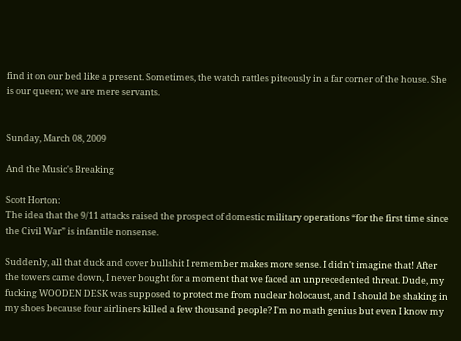find it on our bed like a present. Sometimes, the watch rattles piteously in a far corner of the house. She is our queen; we are mere servants.


Sunday, March 08, 2009

And the Music's Breaking

Scott Horton:
The idea that the 9/11 attacks raised the prospect of domestic military operations “for the first time since the Civil War” is infantile nonsense.

Suddenly, all that duck and cover bullshit I remember makes more sense. I didn't imagine that! After the towers came down, I never bought for a moment that we faced an unprecedented threat. Dude, my fucking WOODEN DESK was supposed to protect me from nuclear holocaust, and I should be shaking in my shoes because four airliners killed a few thousand people? I'm no math genius but even I know my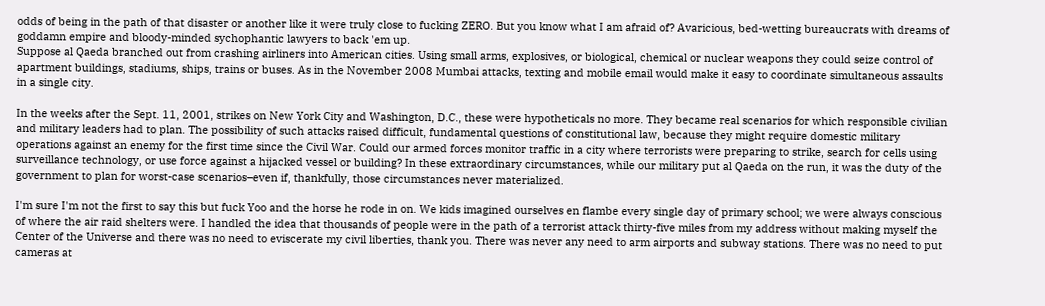odds of being in the path of that disaster or another like it were truly close to fucking ZERO. But you know what I am afraid of? Avaricious, bed-wetting bureaucrats with dreams of goddamn empire and bloody-minded sychophantic lawyers to back 'em up.
Suppose al Qaeda branched out from crashing airliners into American cities. Using small arms, explosives, or biological, chemical or nuclear weapons they could seize control of apartment buildings, stadiums, ships, trains or buses. As in the November 2008 Mumbai attacks, texting and mobile email would make it easy to coordinate simultaneous assaults in a single city.

In the weeks after the Sept. 11, 2001, strikes on New York City and Washington, D.C., these were hypotheticals no more. They became real scenarios for which responsible civilian and military leaders had to plan. The possibility of such attacks raised difficult, fundamental questions of constitutional law, because they might require domestic military operations against an enemy for the first time since the Civil War. Could our armed forces monitor traffic in a city where terrorists were preparing to strike, search for cells using surveillance technology, or use force against a hijacked vessel or building? In these extraordinary circumstances, while our military put al Qaeda on the run, it was the duty of the government to plan for worst-case scenarios–even if, thankfully, those circumstances never materialized.

I'm sure I'm not the first to say this but fuck Yoo and the horse he rode in on. We kids imagined ourselves en flambe every single day of primary school; we were always conscious of where the air raid shelters were. I handled the idea that thousands of people were in the path of a terrorist attack thirty-five miles from my address without making myself the Center of the Universe and there was no need to eviscerate my civil liberties, thank you. There was never any need to arm airports and subway stations. There was no need to put cameras at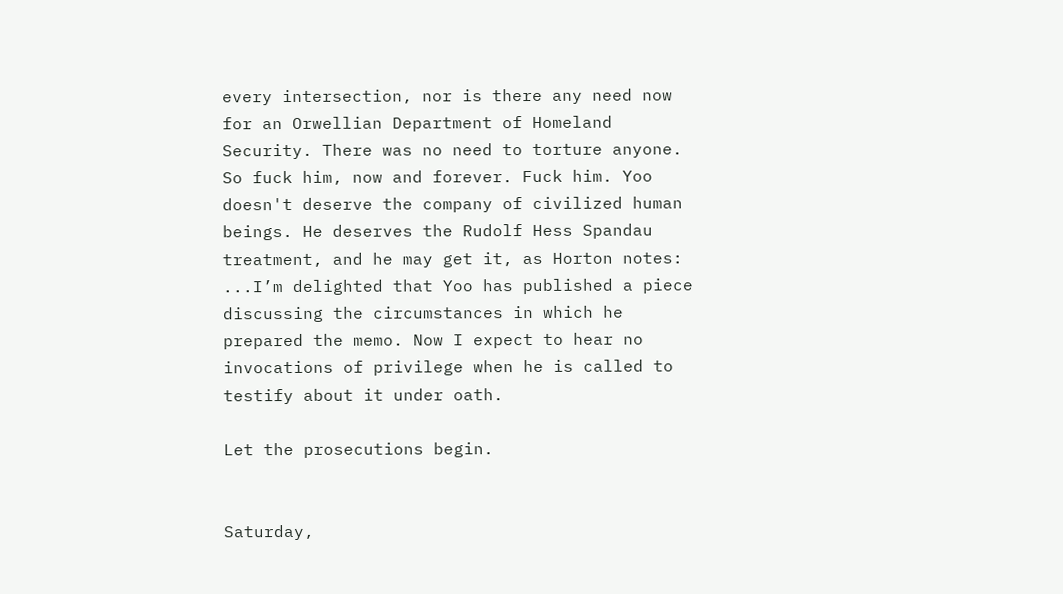every intersection, nor is there any need now for an Orwellian Department of Homeland Security. There was no need to torture anyone. So fuck him, now and forever. Fuck him. Yoo doesn't deserve the company of civilized human beings. He deserves the Rudolf Hess Spandau treatment, and he may get it, as Horton notes:
...I’m delighted that Yoo has published a piece discussing the circumstances in which he prepared the memo. Now I expect to hear no invocations of privilege when he is called to testify about it under oath.

Let the prosecutions begin.


Saturday,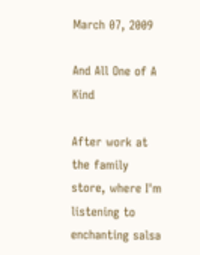March 07, 2009

And All One of A Kind

After work at the family store, where I'm listening to enchanting salsa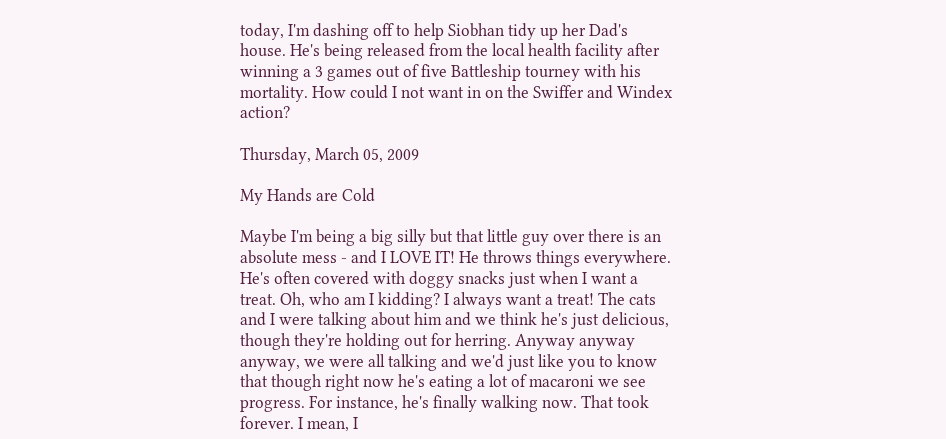today, I'm dashing off to help Siobhan tidy up her Dad's house. He's being released from the local health facility after winning a 3 games out of five Battleship tourney with his mortality. How could I not want in on the Swiffer and Windex action?

Thursday, March 05, 2009

My Hands are Cold

Maybe I'm being a big silly but that little guy over there is an absolute mess - and I LOVE IT! He throws things everywhere. He's often covered with doggy snacks just when I want a treat. Oh, who am I kidding? I always want a treat! The cats and I were talking about him and we think he's just delicious, though they're holding out for herring. Anyway anyway anyway, we were all talking and we'd just like you to know that though right now he's eating a lot of macaroni we see progress. For instance, he's finally walking now. That took forever. I mean, I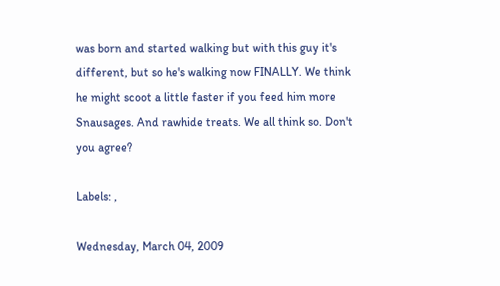was born and started walking but with this guy it's different, but so he's walking now FINALLY. We think he might scoot a little faster if you feed him more Snausages. And rawhide treats. We all think so. Don't you agree?

Labels: ,

Wednesday, March 04, 2009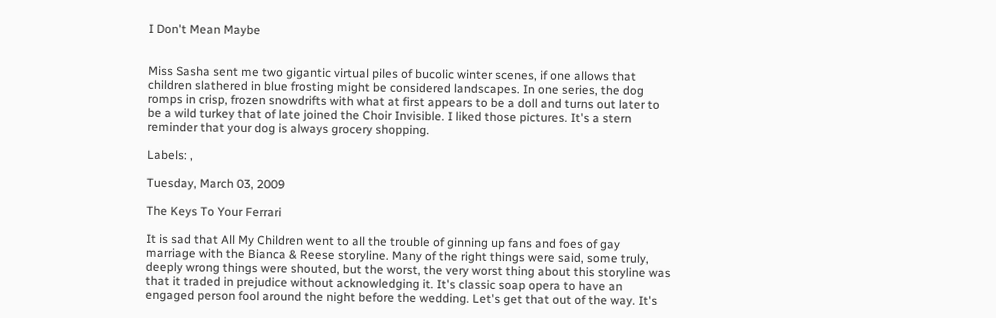I Don't Mean Maybe


Miss Sasha sent me two gigantic virtual piles of bucolic winter scenes, if one allows that children slathered in blue frosting might be considered landscapes. In one series, the dog romps in crisp, frozen snowdrifts with what at first appears to be a doll and turns out later to be a wild turkey that of late joined the Choir Invisible. I liked those pictures. It's a stern reminder that your dog is always grocery shopping.

Labels: ,

Tuesday, March 03, 2009

The Keys To Your Ferrari

It is sad that All My Children went to all the trouble of ginning up fans and foes of gay marriage with the Bianca & Reese storyline. Many of the right things were said, some truly, deeply wrong things were shouted, but the worst, the very worst thing about this storyline was that it traded in prejudice without acknowledging it. It's classic soap opera to have an engaged person fool around the night before the wedding. Let's get that out of the way. It's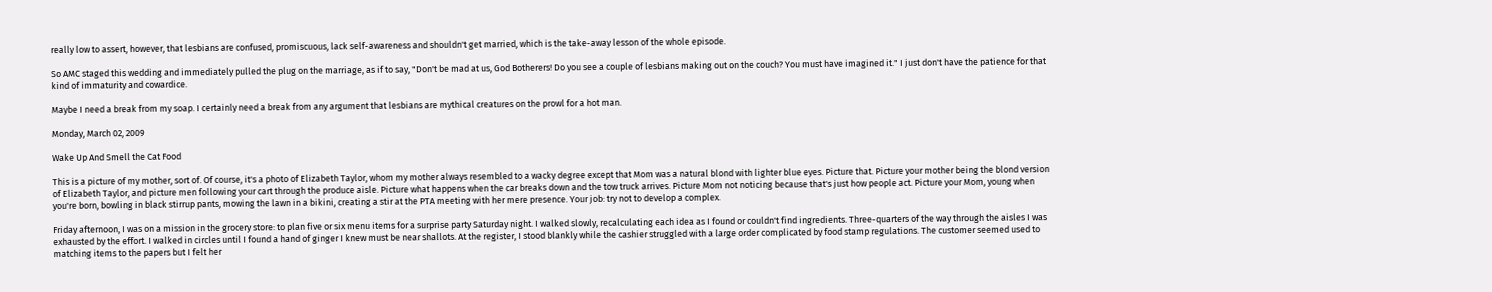really low to assert, however, that lesbians are confused, promiscuous, lack self-awareness and shouldn't get married, which is the take-away lesson of the whole episode.

So AMC staged this wedding and immediately pulled the plug on the marriage, as if to say, "Don't be mad at us, God Botherers! Do you see a couple of lesbians making out on the couch? You must have imagined it." I just don't have the patience for that kind of immaturity and cowardice.

Maybe I need a break from my soap. I certainly need a break from any argument that lesbians are mythical creatures on the prowl for a hot man.

Monday, March 02, 2009

Wake Up And Smell the Cat Food

This is a picture of my mother, sort of. Of course, it's a photo of Elizabeth Taylor, whom my mother always resembled to a wacky degree except that Mom was a natural blond with lighter blue eyes. Picture that. Picture your mother being the blond version of Elizabeth Taylor, and picture men following your cart through the produce aisle. Picture what happens when the car breaks down and the tow truck arrives. Picture Mom not noticing because that's just how people act. Picture your Mom, young when you're born, bowling in black stirrup pants, mowing the lawn in a bikini, creating a stir at the PTA meeting with her mere presence. Your job: try not to develop a complex.

Friday afternoon, I was on a mission in the grocery store: to plan five or six menu items for a surprise party Saturday night. I walked slowly, recalculating each idea as I found or couldn't find ingredients. Three-quarters of the way through the aisles I was exhausted by the effort. I walked in circles until I found a hand of ginger I knew must be near shallots. At the register, I stood blankly while the cashier struggled with a large order complicated by food stamp regulations. The customer seemed used to matching items to the papers but I felt her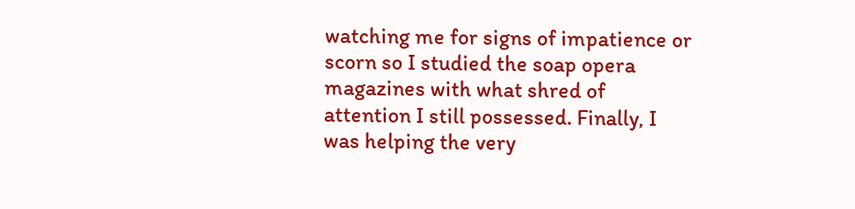watching me for signs of impatience or scorn so I studied the soap opera magazines with what shred of attention I still possessed. Finally, I was helping the very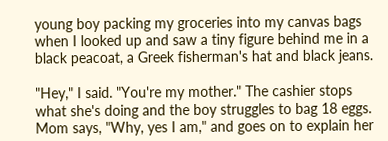young boy packing my groceries into my canvas bags when I looked up and saw a tiny figure behind me in a black peacoat, a Greek fisherman's hat and black jeans.

"Hey," I said. "You're my mother." The cashier stops what she's doing and the boy struggles to bag 18 eggs. Mom says, "Why, yes I am," and goes on to explain her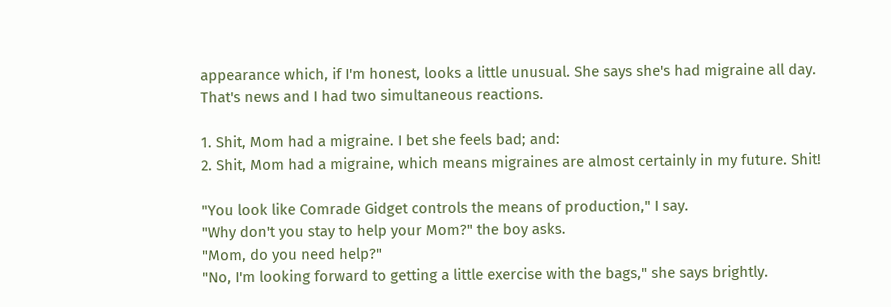appearance which, if I'm honest, looks a little unusual. She says she's had migraine all day. That's news and I had two simultaneous reactions.

1. Shit, Mom had a migraine. I bet she feels bad; and:
2. Shit, Mom had a migraine, which means migraines are almost certainly in my future. Shit!

"You look like Comrade Gidget controls the means of production," I say.
"Why don't you stay to help your Mom?" the boy asks.
"Mom, do you need help?"
"No, I'm looking forward to getting a little exercise with the bags," she says brightly.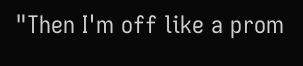"Then I'm off like a prom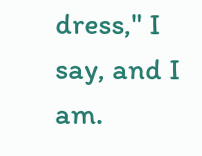dress," I say, and I am.